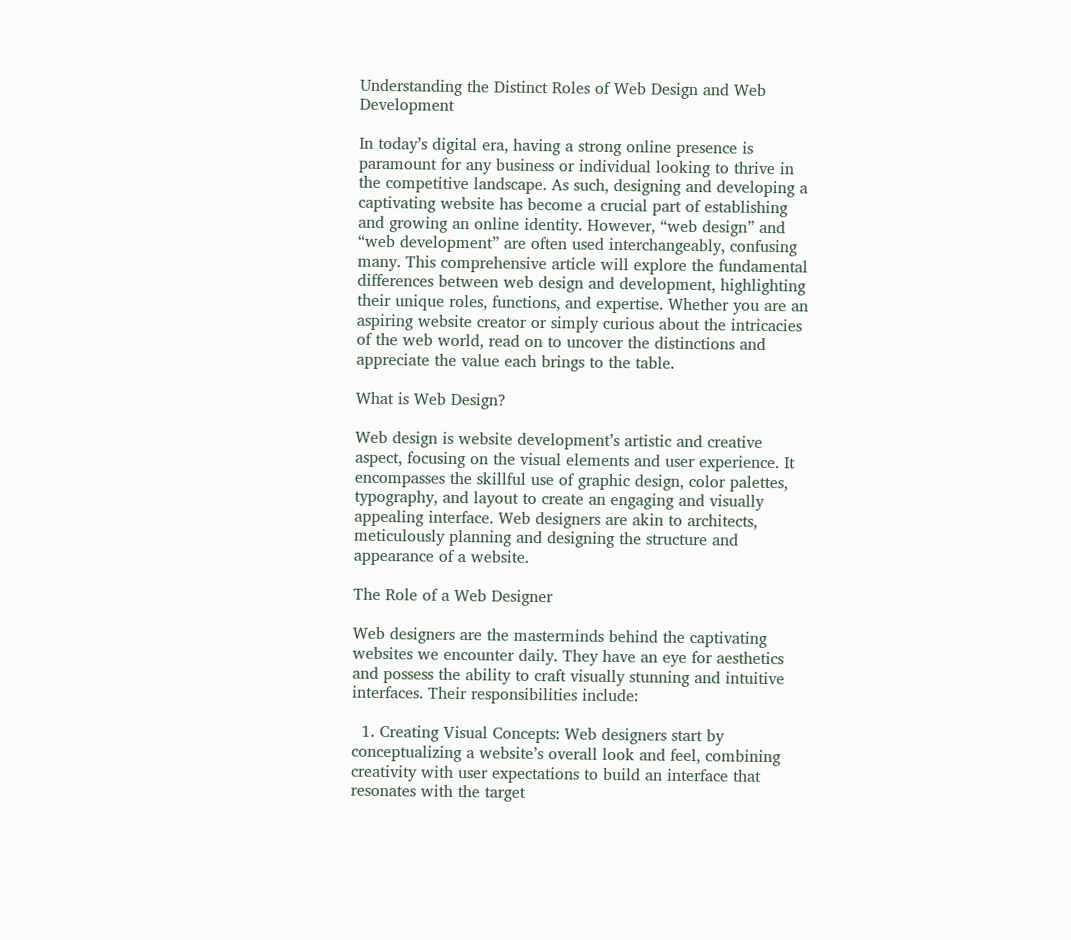Understanding the Distinct Roles of Web Design and Web Development

In today’s digital era, having a strong online presence is paramount for any business or individual looking to thrive in the competitive landscape. As such, designing and developing a captivating website has become a crucial part of establishing and growing an online identity. However, “web design” and “web development” are often used interchangeably, confusing many. This comprehensive article will explore the fundamental differences between web design and development, highlighting their unique roles, functions, and expertise. Whether you are an aspiring website creator or simply curious about the intricacies of the web world, read on to uncover the distinctions and appreciate the value each brings to the table.

What is Web Design?

Web design is website development’s artistic and creative aspect, focusing on the visual elements and user experience. It encompasses the skillful use of graphic design, color palettes, typography, and layout to create an engaging and visually appealing interface. Web designers are akin to architects, meticulously planning and designing the structure and appearance of a website.

The Role of a Web Designer

Web designers are the masterminds behind the captivating websites we encounter daily. They have an eye for aesthetics and possess the ability to craft visually stunning and intuitive interfaces. Their responsibilities include:

  1. Creating Visual Concepts: Web designers start by conceptualizing a website’s overall look and feel, combining creativity with user expectations to build an interface that resonates with the target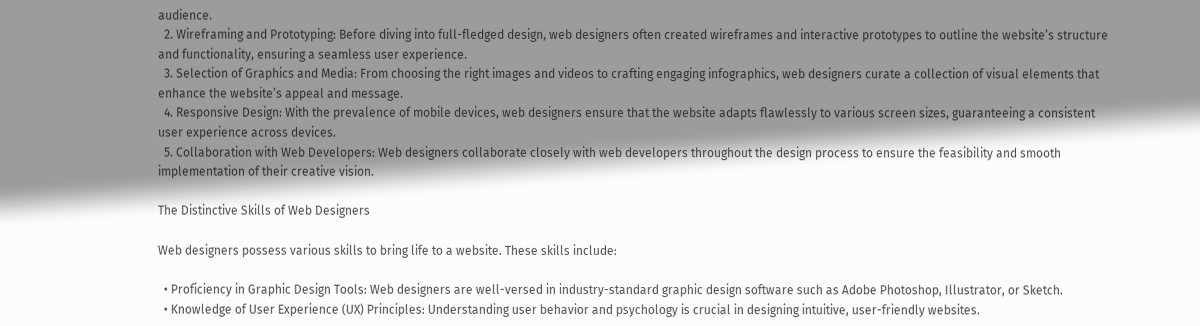audience.
  2. Wireframing and Prototyping: Before diving into full-fledged design, web designers often created wireframes and interactive prototypes to outline the website’s structure and functionality, ensuring a seamless user experience.
  3. Selection of Graphics and Media: From choosing the right images and videos to crafting engaging infographics, web designers curate a collection of visual elements that enhance the website’s appeal and message.
  4. Responsive Design: With the prevalence of mobile devices, web designers ensure that the website adapts flawlessly to various screen sizes, guaranteeing a consistent user experience across devices.
  5. Collaboration with Web Developers: Web designers collaborate closely with web developers throughout the design process to ensure the feasibility and smooth implementation of their creative vision.

The Distinctive Skills of Web Designers

Web designers possess various skills to bring life to a website. These skills include:

  • Proficiency in Graphic Design Tools: Web designers are well-versed in industry-standard graphic design software such as Adobe Photoshop, Illustrator, or Sketch.
  • Knowledge of User Experience (UX) Principles: Understanding user behavior and psychology is crucial in designing intuitive, user-friendly websites.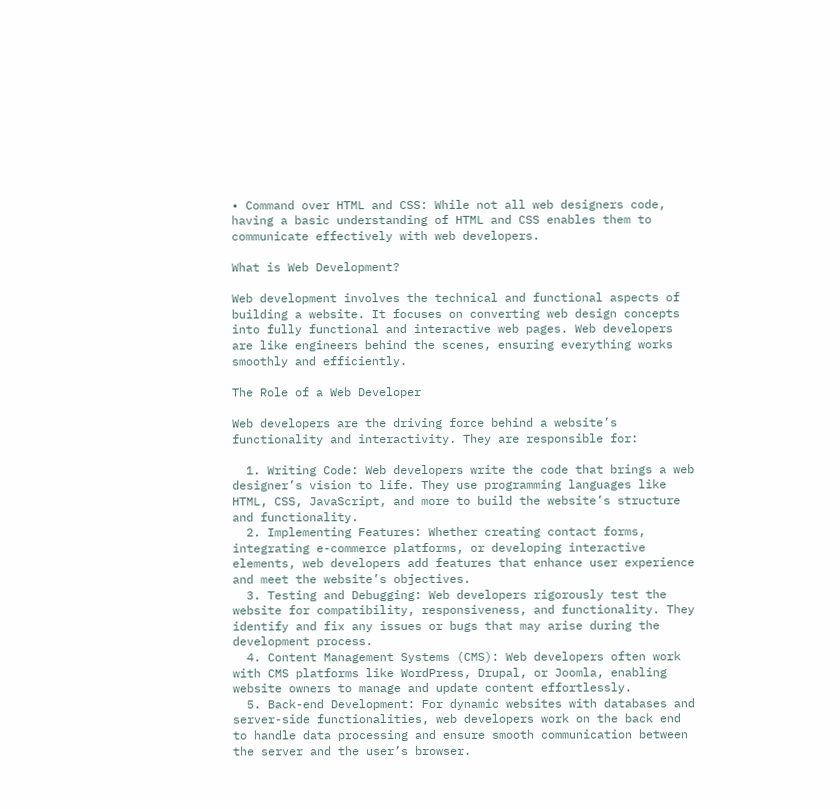• Command over HTML and CSS: While not all web designers code, having a basic understanding of HTML and CSS enables them to communicate effectively with web developers.

What is Web Development?

Web development involves the technical and functional aspects of building a website. It focuses on converting web design concepts into fully functional and interactive web pages. Web developers are like engineers behind the scenes, ensuring everything works smoothly and efficiently.

The Role of a Web Developer

Web developers are the driving force behind a website’s functionality and interactivity. They are responsible for:

  1. Writing Code: Web developers write the code that brings a web designer’s vision to life. They use programming languages like HTML, CSS, JavaScript, and more to build the website’s structure and functionality.
  2. Implementing Features: Whether creating contact forms, integrating e-commerce platforms, or developing interactive elements, web developers add features that enhance user experience and meet the website’s objectives.
  3. Testing and Debugging: Web developers rigorously test the website for compatibility, responsiveness, and functionality. They identify and fix any issues or bugs that may arise during the development process.
  4. Content Management Systems (CMS): Web developers often work with CMS platforms like WordPress, Drupal, or Joomla, enabling website owners to manage and update content effortlessly.
  5. Back-end Development: For dynamic websites with databases and server-side functionalities, web developers work on the back end to handle data processing and ensure smooth communication between the server and the user’s browser.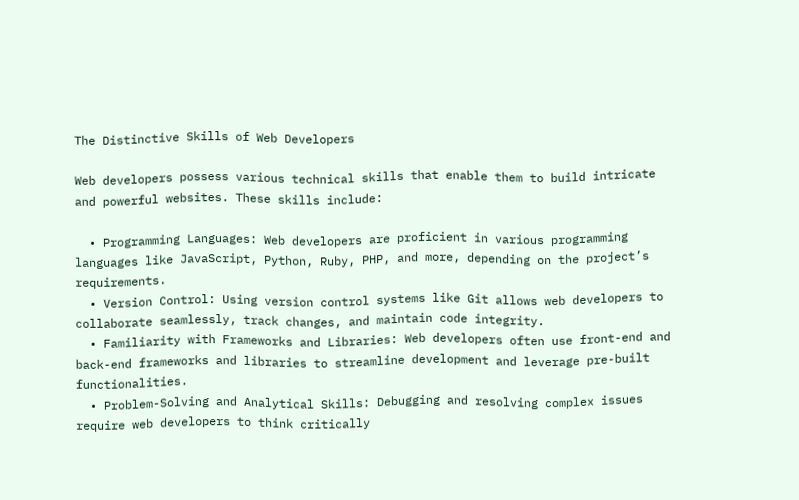The Distinctive Skills of Web Developers

Web developers possess various technical skills that enable them to build intricate and powerful websites. These skills include:

  • Programming Languages: Web developers are proficient in various programming languages like JavaScript, Python, Ruby, PHP, and more, depending on the project’s requirements.
  • Version Control: Using version control systems like Git allows web developers to collaborate seamlessly, track changes, and maintain code integrity.
  • Familiarity with Frameworks and Libraries: Web developers often use front-end and back-end frameworks and libraries to streamline development and leverage pre-built functionalities.
  • Problem-Solving and Analytical Skills: Debugging and resolving complex issues require web developers to think critically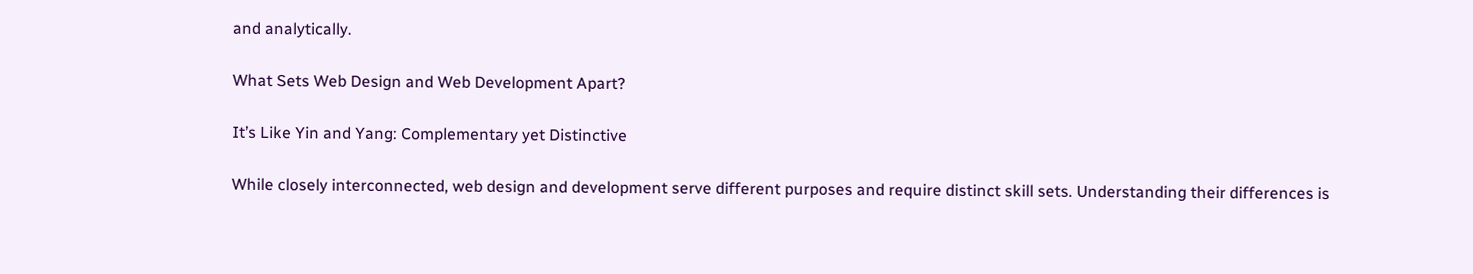and analytically.

What Sets Web Design and Web Development Apart?

It’s Like Yin and Yang: Complementary yet Distinctive

While closely interconnected, web design and development serve different purposes and require distinct skill sets. Understanding their differences is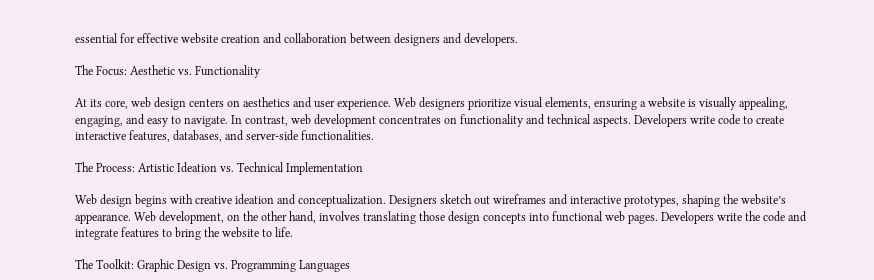essential for effective website creation and collaboration between designers and developers.

The Focus: Aesthetic vs. Functionality

At its core, web design centers on aesthetics and user experience. Web designers prioritize visual elements, ensuring a website is visually appealing, engaging, and easy to navigate. In contrast, web development concentrates on functionality and technical aspects. Developers write code to create interactive features, databases, and server-side functionalities.

The Process: Artistic Ideation vs. Technical Implementation

Web design begins with creative ideation and conceptualization. Designers sketch out wireframes and interactive prototypes, shaping the website’s appearance. Web development, on the other hand, involves translating those design concepts into functional web pages. Developers write the code and integrate features to bring the website to life.

The Toolkit: Graphic Design vs. Programming Languages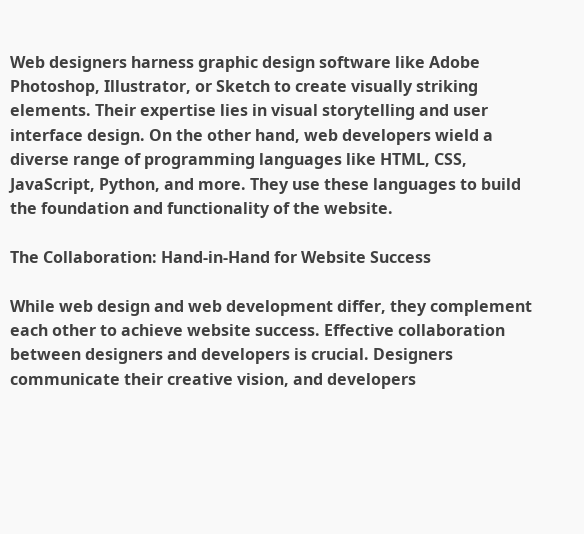Web designers harness graphic design software like Adobe Photoshop, Illustrator, or Sketch to create visually striking elements. Their expertise lies in visual storytelling and user interface design. On the other hand, web developers wield a diverse range of programming languages like HTML, CSS, JavaScript, Python, and more. They use these languages to build the foundation and functionality of the website.

The Collaboration: Hand-in-Hand for Website Success

While web design and web development differ, they complement each other to achieve website success. Effective collaboration between designers and developers is crucial. Designers communicate their creative vision, and developers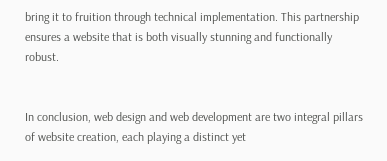bring it to fruition through technical implementation. This partnership ensures a website that is both visually stunning and functionally robust.


In conclusion, web design and web development are two integral pillars of website creation, each playing a distinct yet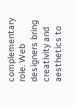complementary role. Web designers bring creativity and aesthetics to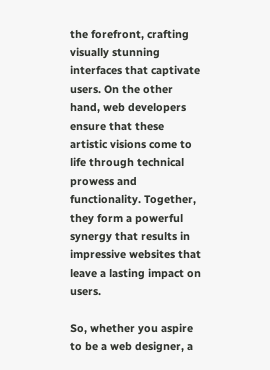the forefront, crafting visually stunning interfaces that captivate users. On the other hand, web developers ensure that these artistic visions come to life through technical prowess and functionality. Together, they form a powerful synergy that results in impressive websites that leave a lasting impact on users.

So, whether you aspire to be a web designer, a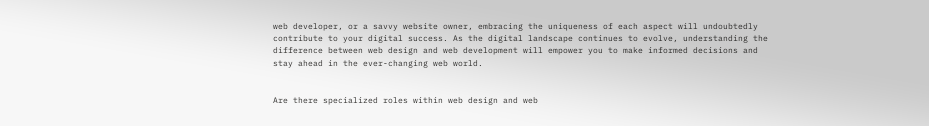web developer, or a savvy website owner, embracing the uniqueness of each aspect will undoubtedly contribute to your digital success. As the digital landscape continues to evolve, understanding the difference between web design and web development will empower you to make informed decisions and stay ahead in the ever-changing web world.


Are there specialized roles within web design and web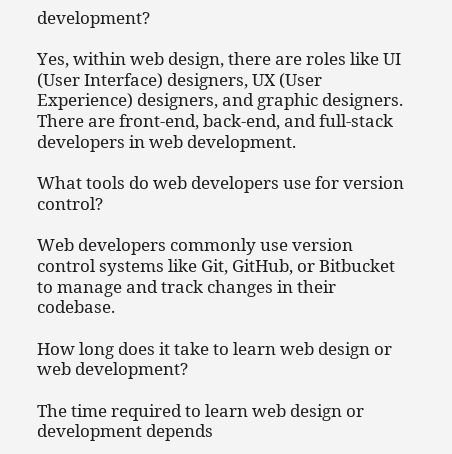development?

Yes, within web design, there are roles like UI (User Interface) designers, UX (User Experience) designers, and graphic designers. There are front-end, back-end, and full-stack developers in web development.

What tools do web developers use for version control?

Web developers commonly use version control systems like Git, GitHub, or Bitbucket to manage and track changes in their codebase.

How long does it take to learn web design or web development?

The time required to learn web design or development depends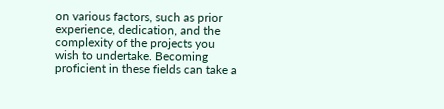on various factors, such as prior experience, dedication, and the complexity of the projects you wish to undertake. Becoming proficient in these fields can take a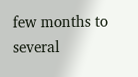few months to several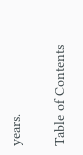years.

Table of Contents